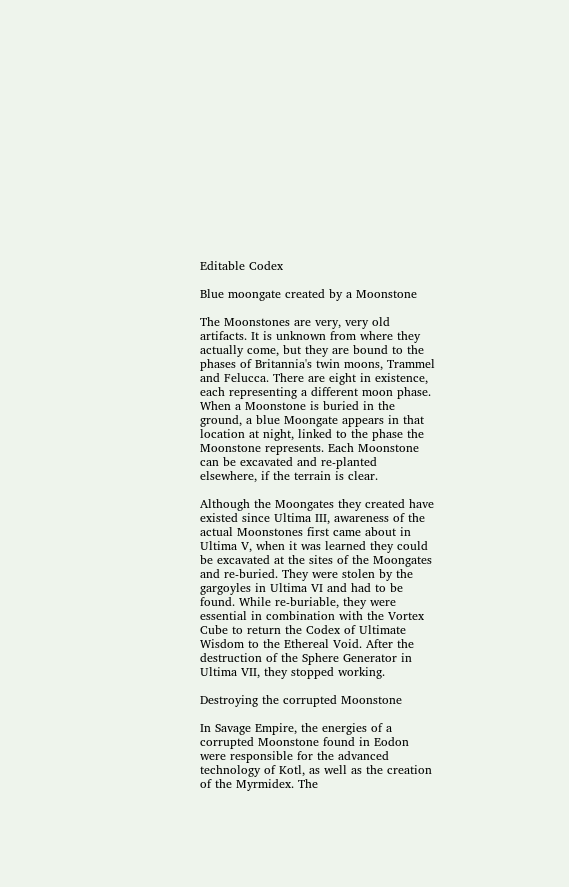Editable Codex

Blue moongate created by a Moonstone

The Moonstones are very, very old artifacts. It is unknown from where they actually come, but they are bound to the phases of Britannia's twin moons, Trammel and Felucca. There are eight in existence, each representing a different moon phase. When a Moonstone is buried in the ground, a blue Moongate appears in that location at night, linked to the phase the Moonstone represents. Each Moonstone can be excavated and re-planted elsewhere, if the terrain is clear.

Although the Moongates they created have existed since Ultima III, awareness of the actual Moonstones first came about in Ultima V, when it was learned they could be excavated at the sites of the Moongates and re-buried. They were stolen by the gargoyles in Ultima VI and had to be found. While re-buriable, they were essential in combination with the Vortex Cube to return the Codex of Ultimate Wisdom to the Ethereal Void. After the destruction of the Sphere Generator in Ultima VII, they stopped working.

Destroying the corrupted Moonstone

In Savage Empire, the energies of a corrupted Moonstone found in Eodon were responsible for the advanced technology of Kotl, as well as the creation of the Myrmidex. The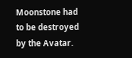Moonstone had to be destroyed by the Avatar.